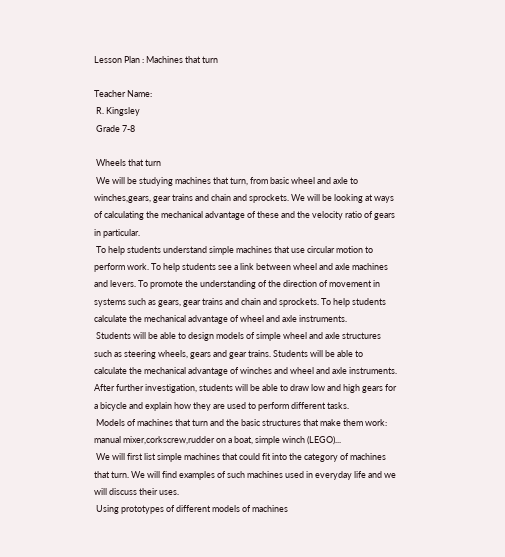Lesson Plan : Machines that turn

Teacher Name:
 R. Kingsley
 Grade 7-8

 Wheels that turn
 We will be studying machines that turn, from basic wheel and axle to winches,gears, gear trains and chain and sprockets. We will be looking at ways of calculating the mechanical advantage of these and the velocity ratio of gears in particular.
 To help students understand simple machines that use circular motion to perform work. To help students see a link between wheel and axle machines and levers. To promote the understanding of the direction of movement in systems such as gears, gear trains and chain and sprockets. To help students calculate the mechanical advantage of wheel and axle instruments.
 Students will be able to design models of simple wheel and axle structures such as steering wheels, gears and gear trains. Students will be able to calculate the mechanical advantage of winches and wheel and axle instruments. After further investigation, students will be able to draw low and high gears for a bicycle and explain how they are used to perform different tasks.
 Models of machines that turn and the basic structures that make them work: manual mixer,corkscrew,rudder on a boat, simple winch (LEGO)...
 We will first list simple machines that could fit into the category of machines that turn. We will find examples of such machines used in everyday life and we will discuss their uses.
 Using prototypes of different models of machines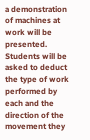a demonstration of machines at work will be presented. Students will be asked to deduct the type of work performed by each and the direction of the movement they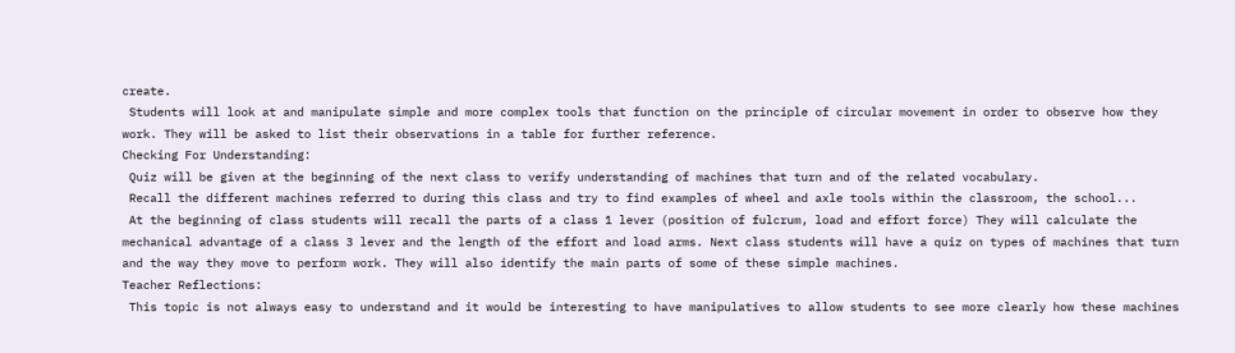create.
 Students will look at and manipulate simple and more complex tools that function on the principle of circular movement in order to observe how they work. They will be asked to list their observations in a table for further reference.
Checking For Understanding:
 Quiz will be given at the beginning of the next class to verify understanding of machines that turn and of the related vocabulary.
 Recall the different machines referred to during this class and try to find examples of wheel and axle tools within the classroom, the school...
 At the beginning of class students will recall the parts of a class 1 lever (position of fulcrum, load and effort force) They will calculate the mechanical advantage of a class 3 lever and the length of the effort and load arms. Next class students will have a quiz on types of machines that turn and the way they move to perform work. They will also identify the main parts of some of these simple machines.
Teacher Reflections:
 This topic is not always easy to understand and it would be interesting to have manipulatives to allow students to see more clearly how these machines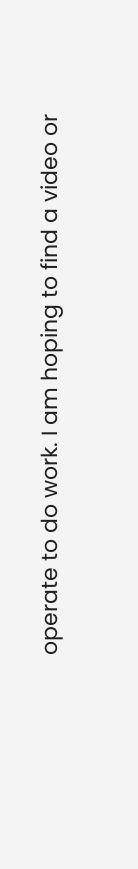operate to do work. I am hoping to find a video or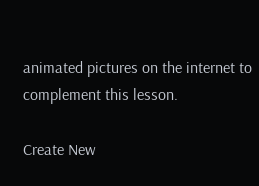animated pictures on the internet to complement this lesson.

Create New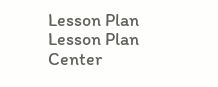Lesson Plan Lesson Plan Center